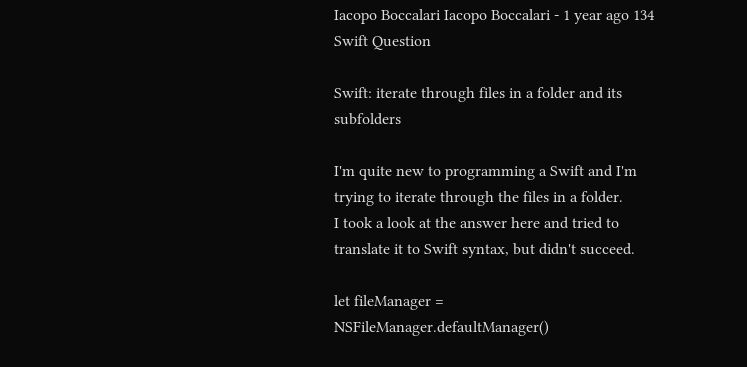Iacopo Boccalari Iacopo Boccalari - 1 year ago 134
Swift Question

Swift: iterate through files in a folder and its subfolders

I'm quite new to programming a Swift and I'm trying to iterate through the files in a folder.
I took a look at the answer here and tried to translate it to Swift syntax, but didn't succeed.

let fileManager = NSFileManager.defaultManager()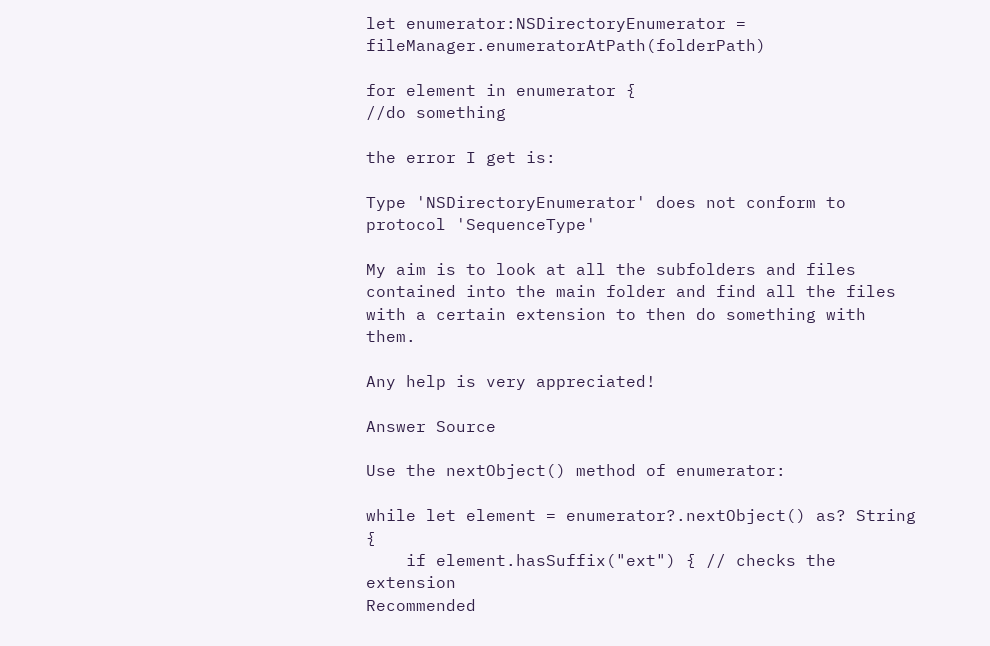let enumerator:NSDirectoryEnumerator = fileManager.enumeratorAtPath(folderPath)

for element in enumerator {
//do something

the error I get is:

Type 'NSDirectoryEnumerator' does not conform to protocol 'SequenceType'

My aim is to look at all the subfolders and files contained into the main folder and find all the files with a certain extension to then do something with them.

Any help is very appreciated!

Answer Source

Use the nextObject() method of enumerator:

while let element = enumerator?.nextObject() as? String {
    if element.hasSuffix("ext") { // checks the extension
Recommended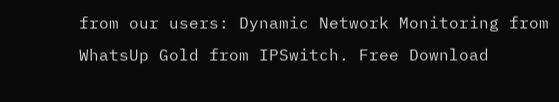from our users: Dynamic Network Monitoring from WhatsUp Gold from IPSwitch. Free Download